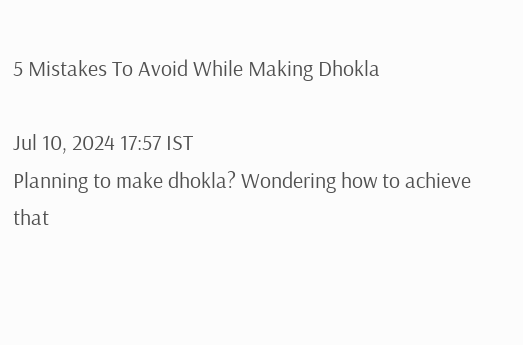5 Mistakes To Avoid While Making Dhokla

Jul 10, 2024 17:57 IST
Planning to make dhokla? Wondering how to achieve that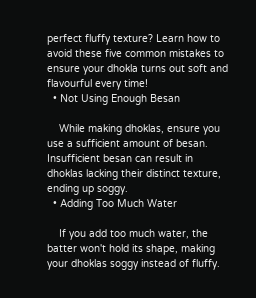perfect fluffy texture? Learn how to avoid these five common mistakes to ensure your dhokla turns out soft and flavourful every time!
  • Not Using Enough Besan

    While making dhoklas, ensure you use a sufficient amount of besan. Insufficient besan can result in dhoklas lacking their distinct texture, ending up soggy.
  • Adding Too Much Water

    If you add too much water, the batter won't hold its shape, making your dhoklas soggy instead of fluffy.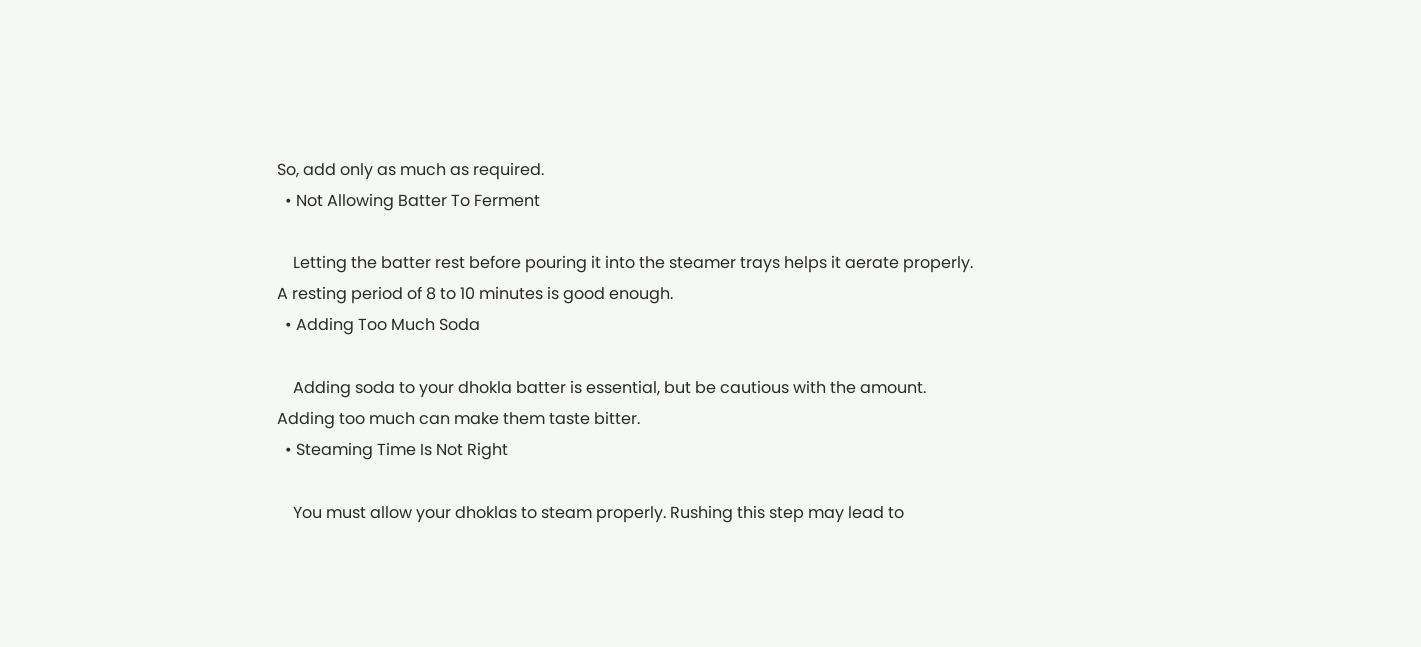So, add only as much as required.
  • Not Allowing Batter To Ferment

    Letting the batter rest before pouring it into the steamer trays helps it aerate properly. A resting period of 8 to 10 minutes is good enough.
  • Adding Too Much Soda

    Adding soda to your dhokla batter is essential, but be cautious with the amount. Adding too much can make them taste bitter.
  • Steaming Time Is Not Right

    You must allow your dhoklas to steam properly. Rushing this step may lead to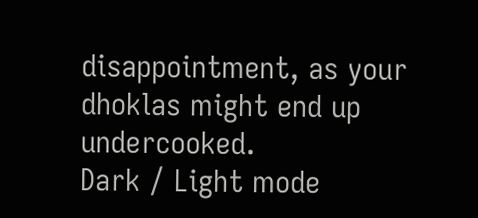disappointment, as your dhoklas might end up undercooked.
Dark / Light mode